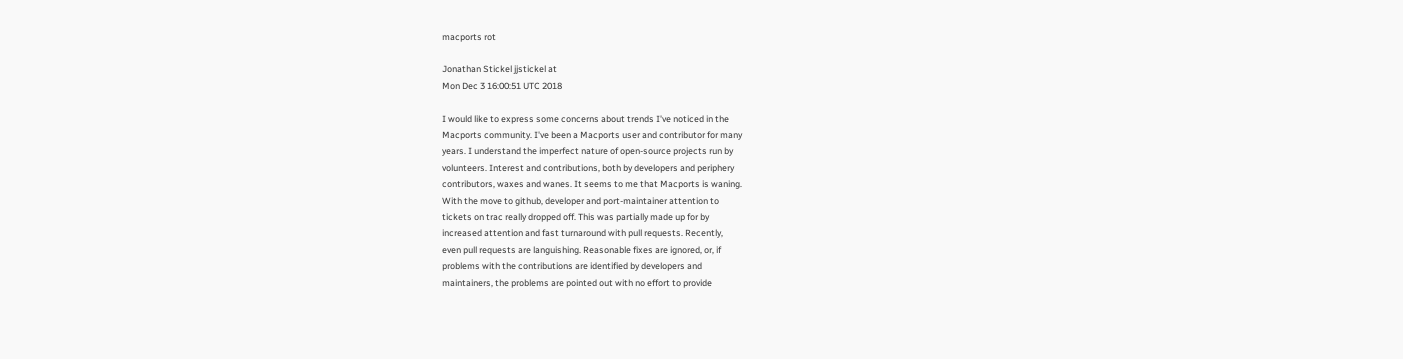macports rot

Jonathan Stickel jjstickel at
Mon Dec 3 16:00:51 UTC 2018

I would like to express some concerns about trends I've noticed in the
Macports community. I've been a Macports user and contributor for many
years. I understand the imperfect nature of open-source projects run by
volunteers. Interest and contributions, both by developers and periphery
contributors, waxes and wanes. It seems to me that Macports is waning.
With the move to github, developer and port-maintainer attention to
tickets on trac really dropped off. This was partially made up for by
increased attention and fast turnaround with pull requests. Recently,
even pull requests are languishing. Reasonable fixes are ignored, or, if
problems with the contributions are identified by developers and
maintainers, the problems are pointed out with no effort to provide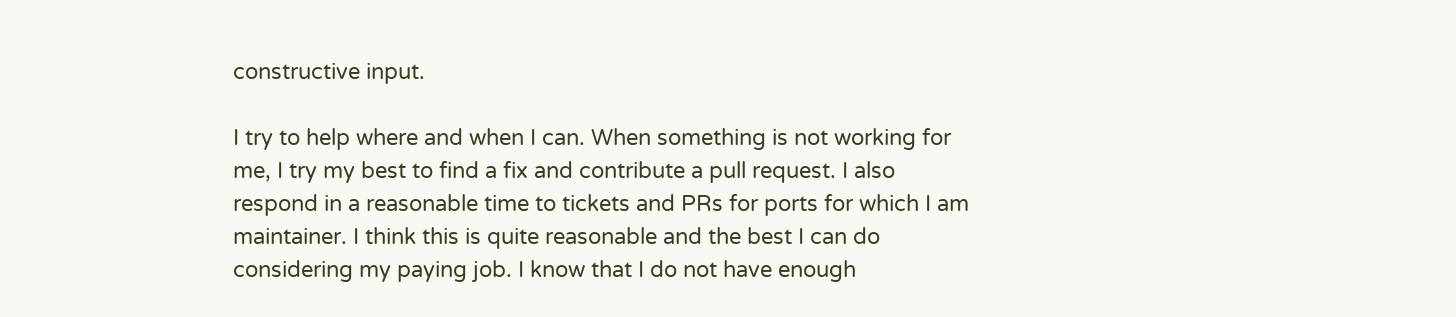constructive input.

I try to help where and when I can. When something is not working for
me, I try my best to find a fix and contribute a pull request. I also
respond in a reasonable time to tickets and PRs for ports for which I am
maintainer. I think this is quite reasonable and the best I can do
considering my paying job. I know that I do not have enough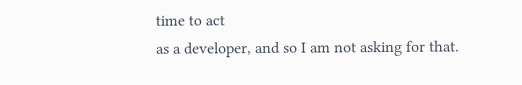time to act
as a developer, and so I am not asking for that.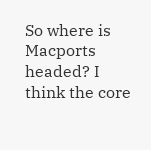So where is Macports headed? I think the core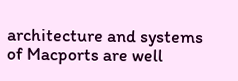architecture and systems
of Macports are well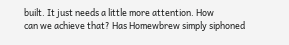built. It just needs a little more attention. How
can we achieve that? Has Homewbrew simply siphoned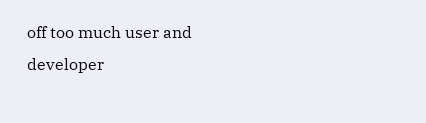off too much user and
developer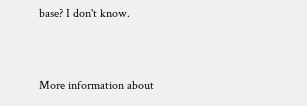base? I don't know.


More information about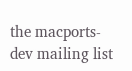the macports-dev mailing list